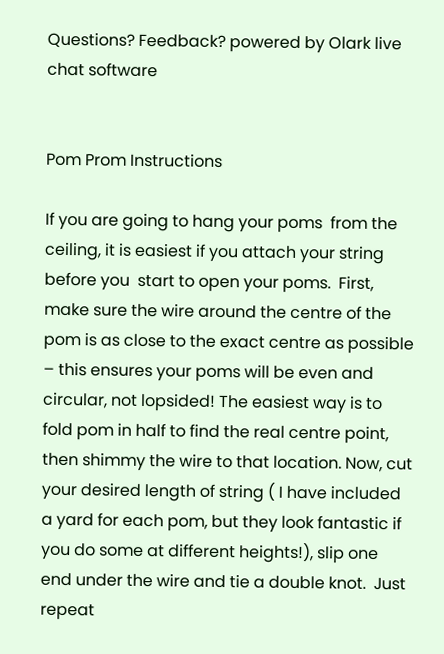Questions? Feedback? powered by Olark live chat software


Pom Prom Instructions

If you are going to hang your poms  from the ceiling, it is easiest if you attach your string before you  start to open your poms.  First, make sure the wire around the centre of the pom is as close to the exact centre as possible – this ensures your poms will be even and circular, not lopsided! The easiest way is to fold pom in half to find the real centre point, then shimmy the wire to that location. Now, cut your desired length of string ( I have included a yard for each pom, but they look fantastic if you do some at different heights!), slip one end under the wire and tie a double knot.  Just repeat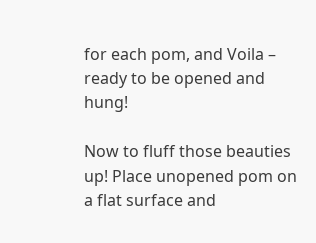for each pom, and Voila – ready to be opened and hung!

Now to fluff those beauties up! Place unopened pom on a flat surface and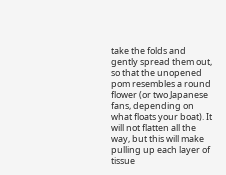take the folds and gently spread them out, so that the unopened pom resembles a round flower (or two Japanese fans, depending on what floats your boat). It will not flatten all the way, but this will make pulling up each layer of tissue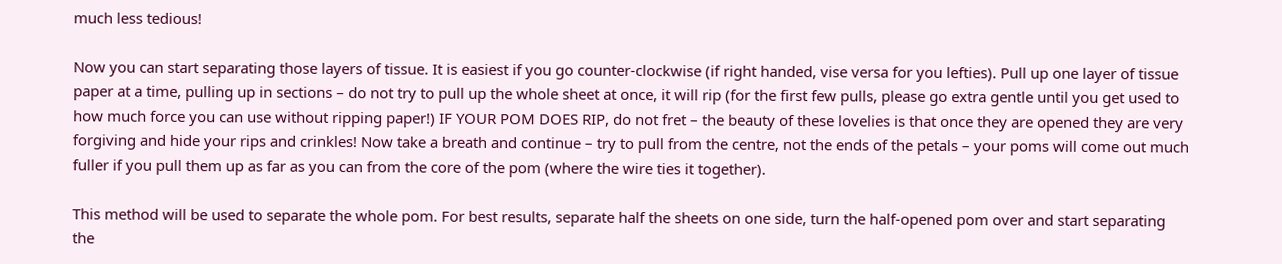much less tedious!

Now you can start separating those layers of tissue. It is easiest if you go counter-clockwise (if right handed, vise versa for you lefties). Pull up one layer of tissue paper at a time, pulling up in sections – do not try to pull up the whole sheet at once, it will rip (for the first few pulls, please go extra gentle until you get used to how much force you can use without ripping paper!) IF YOUR POM DOES RIP, do not fret – the beauty of these lovelies is that once they are opened they are very forgiving and hide your rips and crinkles! Now take a breath and continue – try to pull from the centre, not the ends of the petals – your poms will come out much fuller if you pull them up as far as you can from the core of the pom (where the wire ties it together).

This method will be used to separate the whole pom. For best results, separate half the sheets on one side, turn the half-opened pom over and start separating the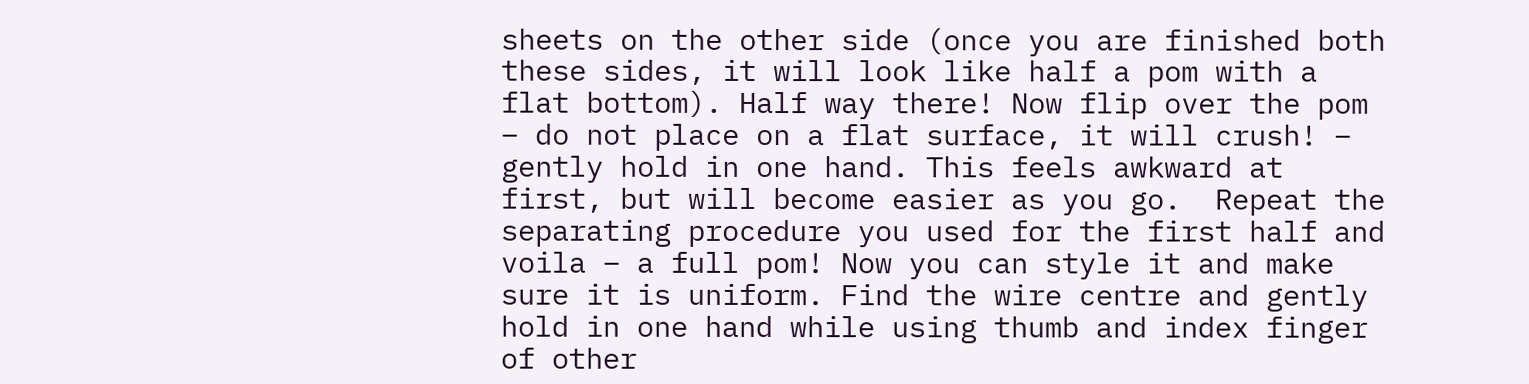sheets on the other side (once you are finished both these sides, it will look like half a pom with a flat bottom). Half way there! Now flip over the pom – do not place on a flat surface, it will crush! – gently hold in one hand. This feels awkward at first, but will become easier as you go.  Repeat the separating procedure you used for the first half and voila – a full pom! Now you can style it and make sure it is uniform. Find the wire centre and gently hold in one hand while using thumb and index finger of other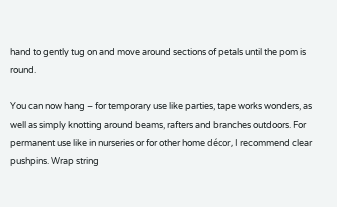hand to gently tug on and move around sections of petals until the pom is round.

You can now hang – for temporary use like parties, tape works wonders, as well as simply knotting around beams, rafters and branches outdoors. For permanent use like in nurseries or for other home décor, I recommend clear pushpins. Wrap string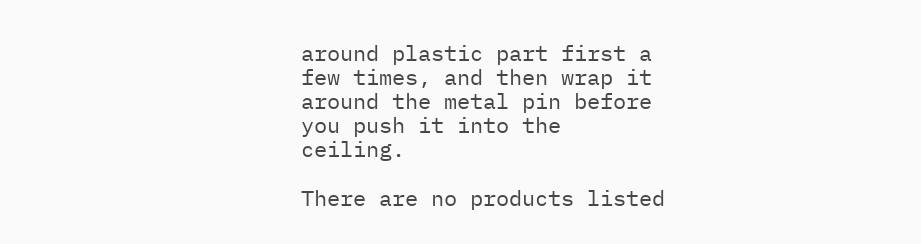around plastic part first a few times, and then wrap it around the metal pin before you push it into the ceiling.

There are no products listed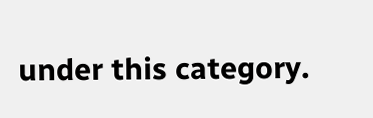under this category.